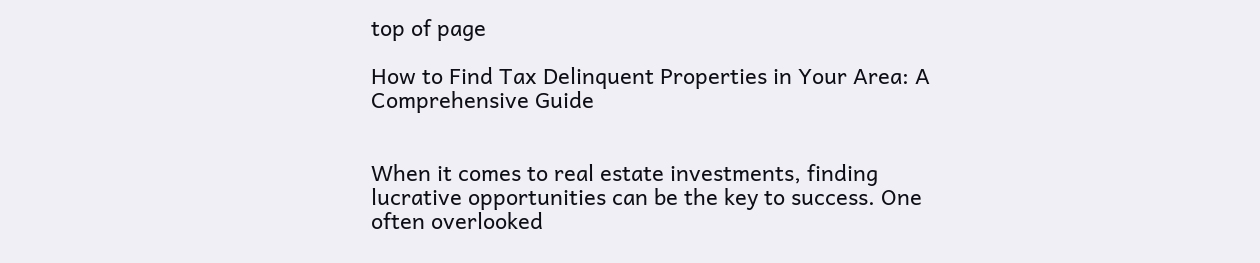top of page

How to Find Tax Delinquent Properties in Your Area: A Comprehensive Guide


When it comes to real estate investments, finding lucrative opportunities can be the key to success. One often overlooked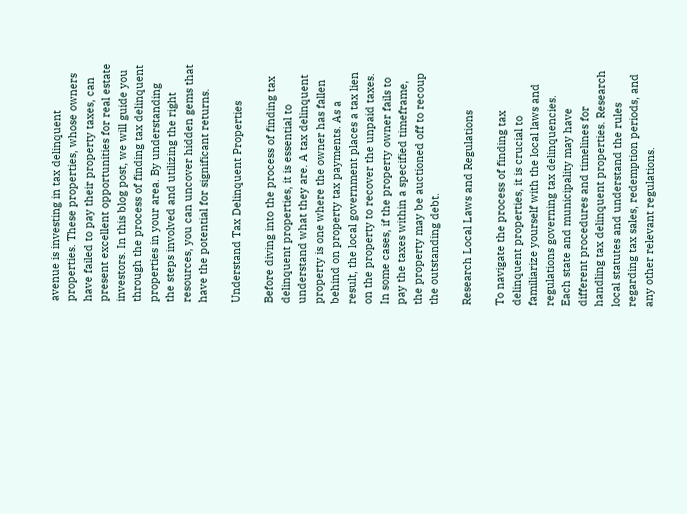avenue is investing in tax delinquent properties. These properties, whose owners have failed to pay their property taxes, can present excellent opportunities for real estate investors. In this blog post, we will guide you through the process of finding tax delinquent properties in your area. By understanding the steps involved and utilizing the right resources, you can uncover hidden gems that have the potential for significant returns.

Understand Tax Delinquent Properties

Before diving into the process of finding tax delinquent properties, it is essential to understand what they are. A tax delinquent property is one where the owner has fallen behind on property tax payments. As a result, the local government places a tax lien on the property to recover the unpaid taxes. In some cases, if the property owner fails to pay the taxes within a specified timeframe, the property may be auctioned off to recoup the outstanding debt.

Research Local Laws and Regulations

To navigate the process of finding tax delinquent properties, it is crucial to familiarize yourself with the local laws and regulations governing tax delinquencies. Each state and municipality may have different procedures and timelines for handling tax delinquent properties. Research local statutes and understand the rules regarding tax sales, redemption periods, and any other relevant regulations.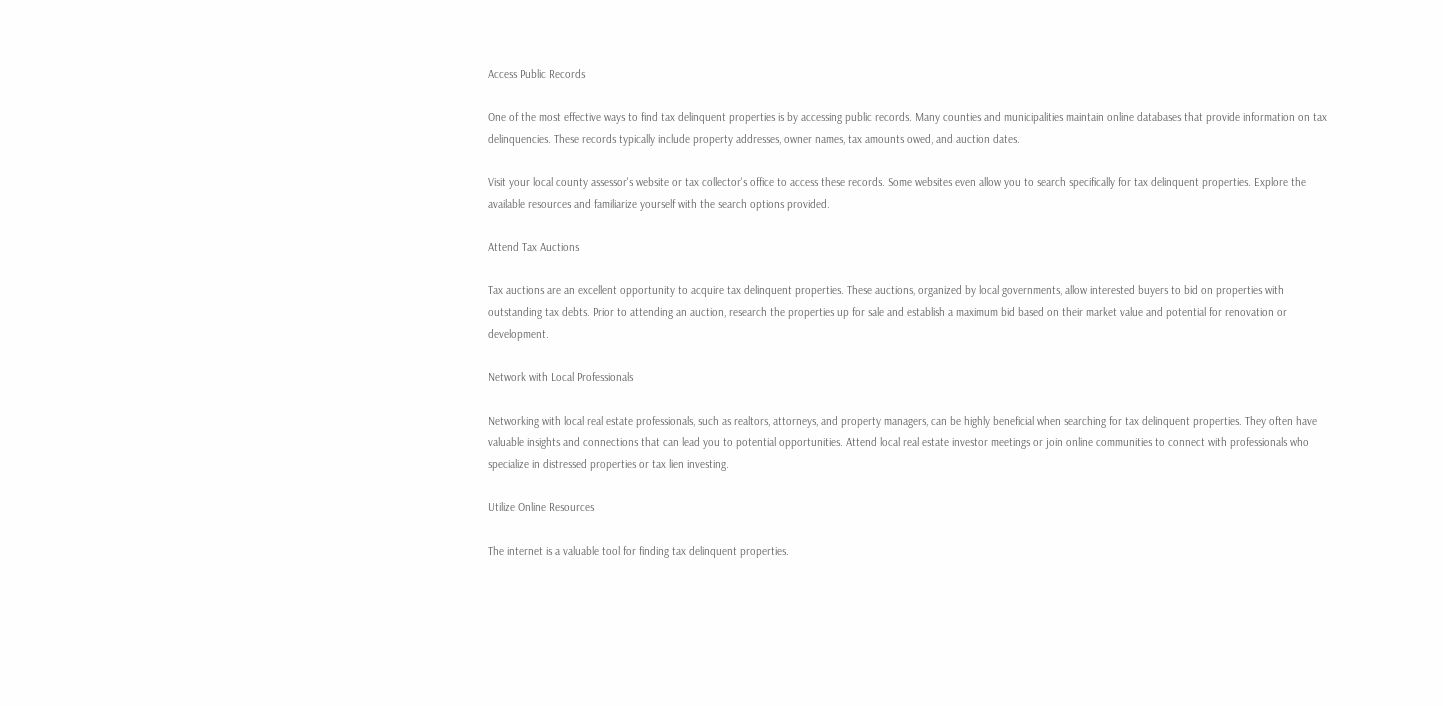Access Public Records

One of the most effective ways to find tax delinquent properties is by accessing public records. Many counties and municipalities maintain online databases that provide information on tax delinquencies. These records typically include property addresses, owner names, tax amounts owed, and auction dates.

Visit your local county assessor's website or tax collector's office to access these records. Some websites even allow you to search specifically for tax delinquent properties. Explore the available resources and familiarize yourself with the search options provided.

Attend Tax Auctions

Tax auctions are an excellent opportunity to acquire tax delinquent properties. These auctions, organized by local governments, allow interested buyers to bid on properties with outstanding tax debts. Prior to attending an auction, research the properties up for sale and establish a maximum bid based on their market value and potential for renovation or development.

Network with Local Professionals

Networking with local real estate professionals, such as realtors, attorneys, and property managers, can be highly beneficial when searching for tax delinquent properties. They often have valuable insights and connections that can lead you to potential opportunities. Attend local real estate investor meetings or join online communities to connect with professionals who specialize in distressed properties or tax lien investing.

Utilize Online Resources

The internet is a valuable tool for finding tax delinquent properties.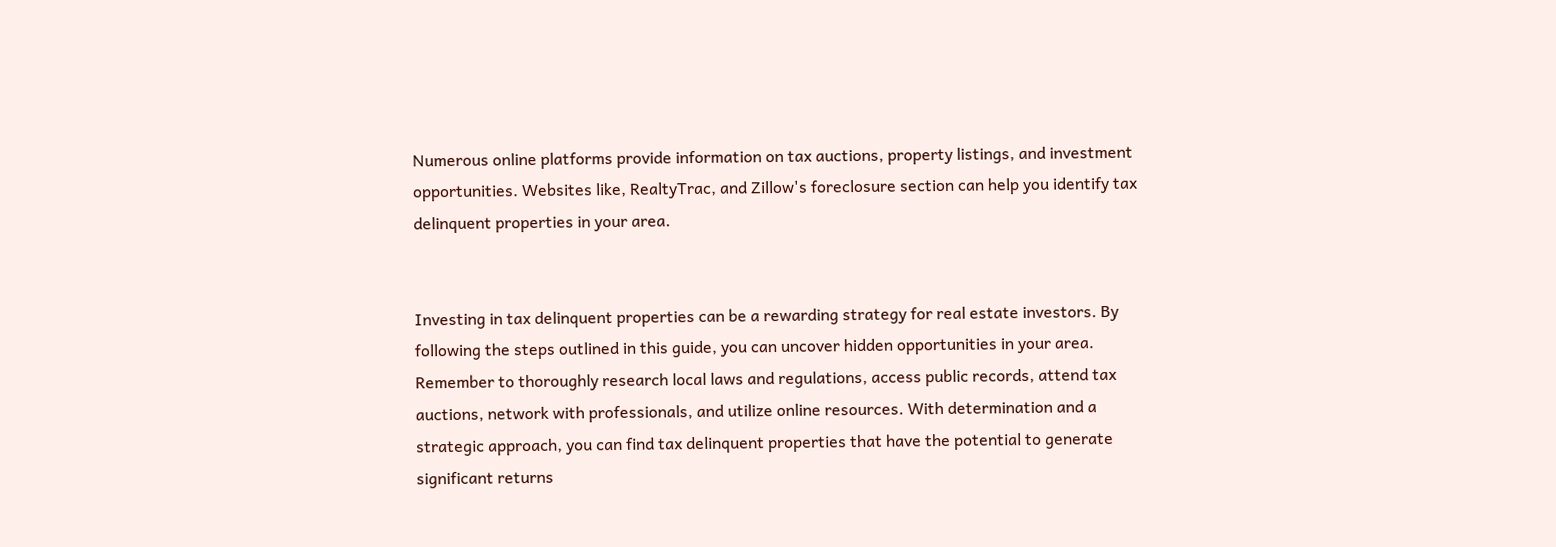Numerous online platforms provide information on tax auctions, property listings, and investment opportunities. Websites like, RealtyTrac, and Zillow's foreclosure section can help you identify tax delinquent properties in your area.


Investing in tax delinquent properties can be a rewarding strategy for real estate investors. By following the steps outlined in this guide, you can uncover hidden opportunities in your area. Remember to thoroughly research local laws and regulations, access public records, attend tax auctions, network with professionals, and utilize online resources. With determination and a strategic approach, you can find tax delinquent properties that have the potential to generate significant returns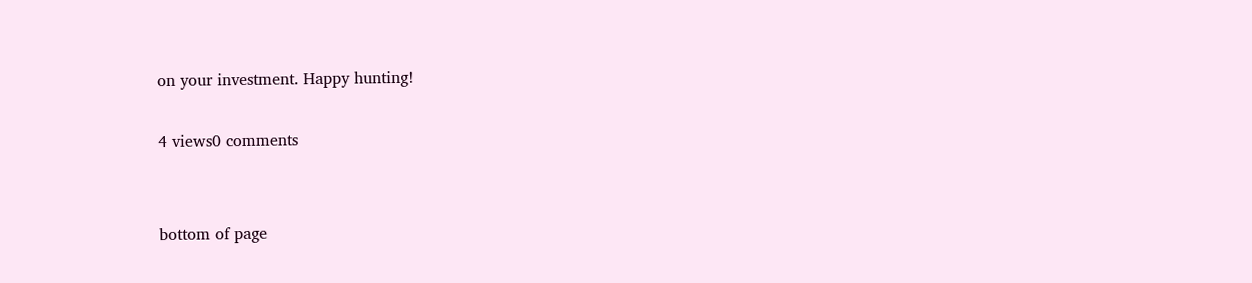on your investment. Happy hunting!

4 views0 comments


bottom of page